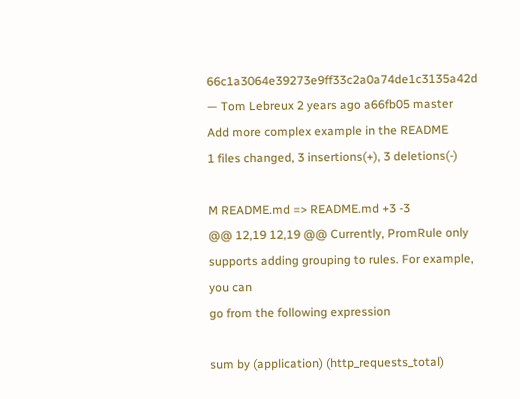66c1a3064e39273e9ff33c2a0a74de1c3135a42d — Tom Lebreux 2 years ago a66fb05 master
Add more complex example in the README
1 files changed, 3 insertions(+), 3 deletions(-)

M README.md => README.md +3 -3
@@ 12,19 12,19 @@ Currently, PromRule only supports adding grouping to rules. For example, you can
go from the following expression

sum by (application) (http_requests_total)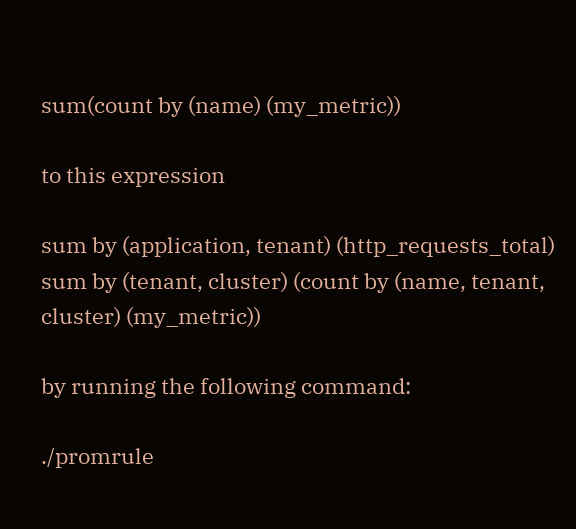sum(count by (name) (my_metric))

to this expression

sum by (application, tenant) (http_requests_total)
sum by (tenant, cluster) (count by (name, tenant, cluster) (my_metric))

by running the following command:

./promrule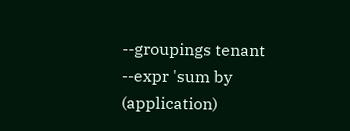--groupings tenant --expr 'sum by (application)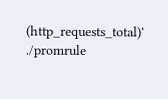(http_requests_total)'
./promrule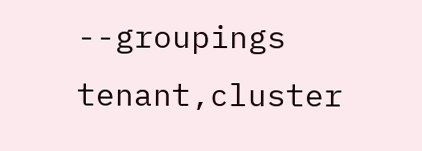--groupings tenant,cluster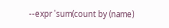--expr 'sum(count by (name)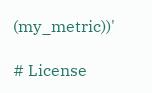(my_metric))'

# License